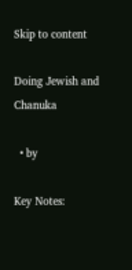Skip to content

Doing Jewish and Chanuka

  • by

Key Notes: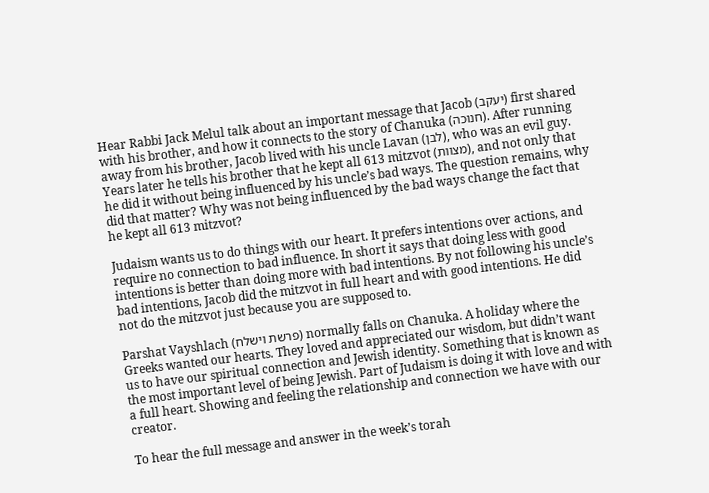Hear Rabbi Jack Melul talk about an important message that Jacob (יעקב) first shared with his brother, and how it connects to the story of Chanuka (חנוכה). After running away from his brother, Jacob lived with his uncle Lavan (לבן), who was an evil guy. Years later he tells his brother that he kept all 613 mitzvot (מצוות), and not only that he did it without being influenced by his uncle’s bad ways. The question remains, why did that matter? Why was not being influenced by the bad ways change the fact that he kept all 613 mitzvot?

Judaism wants us to do things with our heart. It prefers intentions over actions, and require no connection to bad influence. In short it says that doing less with good intentions is better than doing more with bad intentions. By not following his uncle’s bad intentions, Jacob did the mitzvot in full heart and with good intentions. He did not do the mitzvot just because you are supposed to.

Parshat Vayshlach (פרשת וישלח) normally falls on Chanuka. A holiday where the Greeks wanted our hearts. They loved and appreciated our wisdom, but didn’t want us to have our spiritual connection and Jewish identity. Something that is known as the most important level of being Jewish. Part of Judaism is doing it with love and with a full heart. Showing and feeling the relationship and connection we have with our creator.

To hear the full message and answer in the week’s torah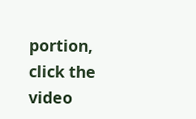portion, click the video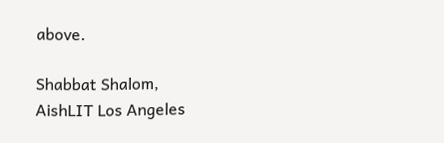above.

Shabbat Shalom,
AishLIT Los Angeles